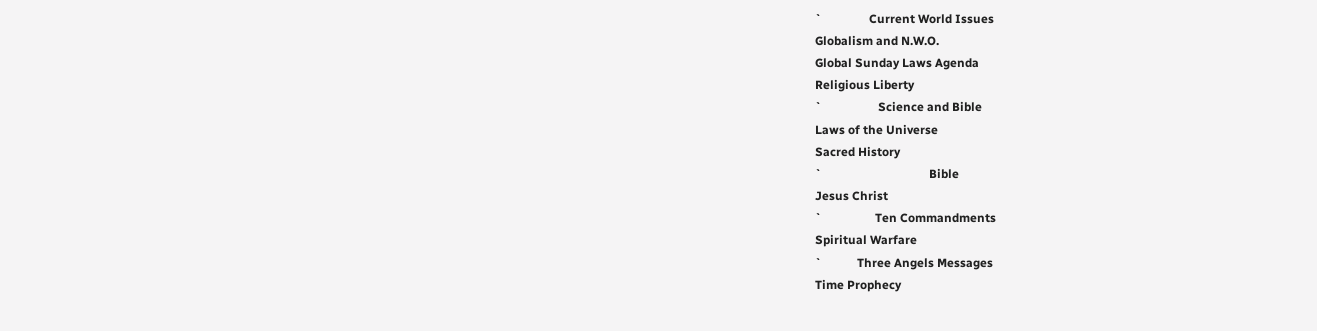`                Current World Issues
Globalism and N.W.O.
Global Sunday Laws Agenda
Religious Liberty
`                   Science and Bible
Laws of the Universe
Sacred History
`                                    Bible
Jesus Christ
`                  Ten Commandments
Spiritual Warfare
`            Three Angels Messages
Time Prophecy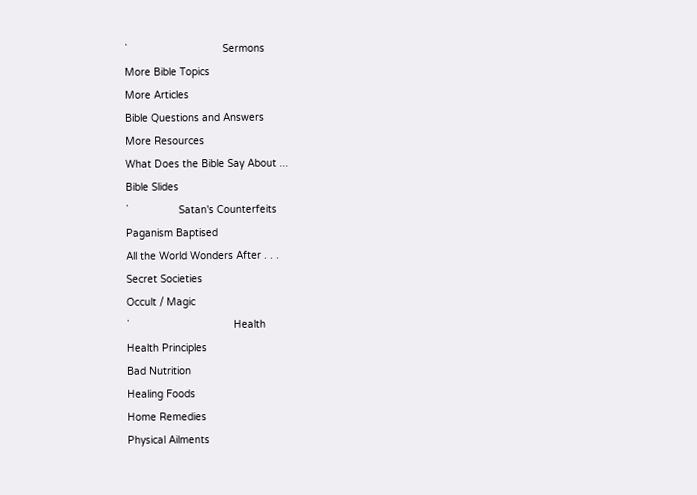`                                Sermons
More Bible Topics
More Articles
Bible Questions and Answers
More Resources
What Does the Bible Say About ...
Bible Slides
`                 Satan's Counterfeits
Paganism Baptised
All the World Wonders After . . .
Secret Societies
Occult / Magic
`                                   Health
Health Principles
Bad Nutrition
Healing Foods
Home Remedies
Physical Ailments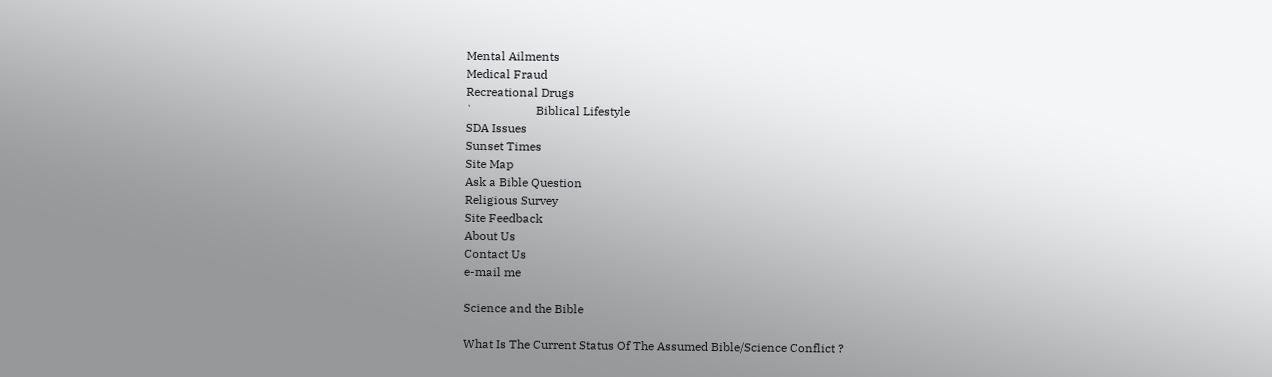Mental Ailments
Medical Fraud
Recreational Drugs
`                     Biblical Lifestyle
SDA Issues
Sunset Times
Site Map
Ask a Bible Question
Religious Survey
Site Feedback
About Us
Contact Us
e-mail me

Science and the Bible

What Is The Current Status Of The Assumed Bible/Science Conflict ?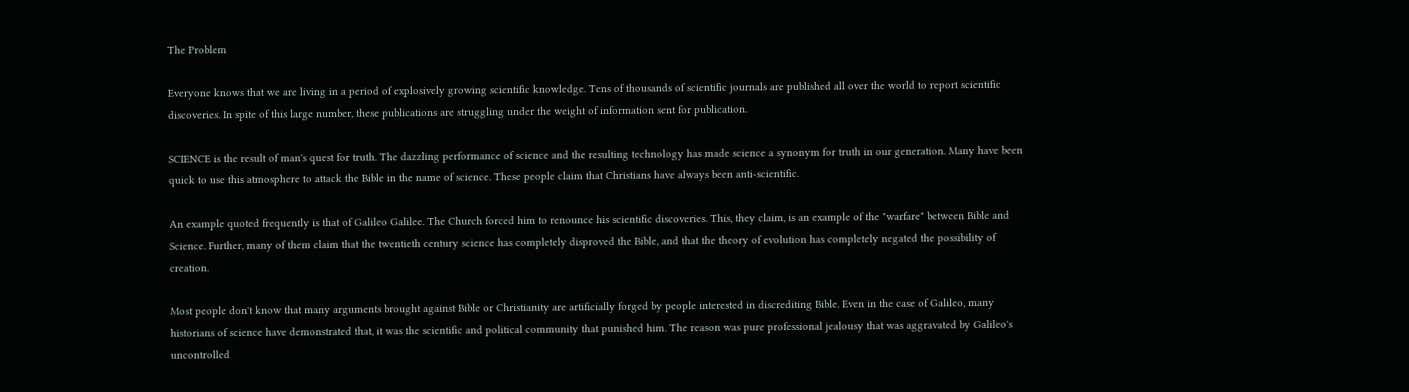The Problem

Everyone knows that we are living in a period of explosively growing scientific knowledge. Tens of thousands of scientific journals are published all over the world to report scientific discoveries. In spite of this large number, these publications are struggling under the weight of information sent for publication.

SCIENCE is the result of man's quest for truth. The dazzling performance of science and the resulting technology has made science a synonym for truth in our generation. Many have been quick to use this atmosphere to attack the Bible in the name of science. These people claim that Christians have always been anti-scientific.

An example quoted frequently is that of Galileo Galilee. The Church forced him to renounce his scientific discoveries. This, they claim, is an example of the "warfare" between Bible and Science. Further, many of them claim that the twentieth century science has completely disproved the Bible, and that the theory of evolution has completely negated the possibility of creation.

Most people don't know that many arguments brought against Bible or Christianity are artificially forged by people interested in discrediting Bible. Even in the case of Galileo, many historians of science have demonstrated that, it was the scientific and political community that punished him. The reason was pure professional jealousy that was aggravated by Galileo's uncontrolled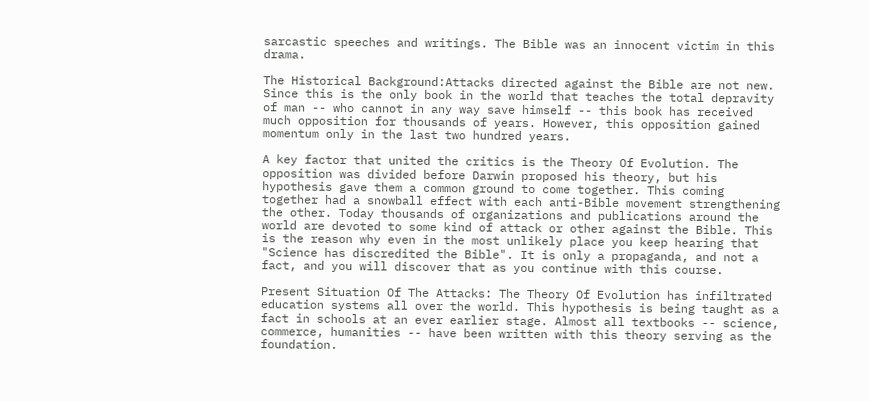sarcastic speeches and writings. The Bible was an innocent victim in this drama.

The Historical Background:Attacks directed against the Bible are not new. Since this is the only book in the world that teaches the total depravity of man -- who cannot in any way save himself -- this book has received much opposition for thousands of years. However, this opposition gained momentum only in the last two hundred years.

A key factor that united the critics is the Theory Of Evolution. The opposition was divided before Darwin proposed his theory, but his hypothesis gave them a common ground to come together. This coming together had a snowball effect with each anti-Bible movement strengthening the other. Today thousands of organizations and publications around the world are devoted to some kind of attack or other against the Bible. This is the reason why even in the most unlikely place you keep hearing that "Science has discredited the Bible". It is only a propaganda, and not a fact, and you will discover that as you continue with this course.

Present Situation Of The Attacks: The Theory Of Evolution has infiltrated education systems all over the world. This hypothesis is being taught as a fact in schools at an ever earlier stage. Almost all textbooks -- science, commerce, humanities -- have been written with this theory serving as the foundation.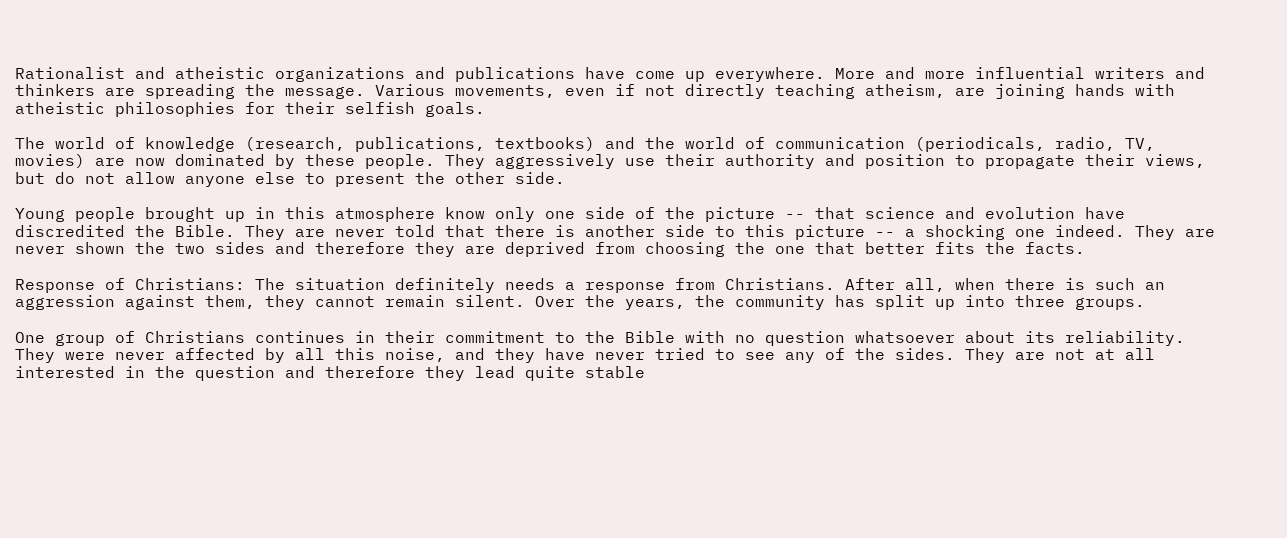Rationalist and atheistic organizations and publications have come up everywhere. More and more influential writers and thinkers are spreading the message. Various movements, even if not directly teaching atheism, are joining hands with atheistic philosophies for their selfish goals.

The world of knowledge (research, publications, textbooks) and the world of communication (periodicals, radio, TV, movies) are now dominated by these people. They aggressively use their authority and position to propagate their views, but do not allow anyone else to present the other side.

Young people brought up in this atmosphere know only one side of the picture -- that science and evolution have discredited the Bible. They are never told that there is another side to this picture -- a shocking one indeed. They are never shown the two sides and therefore they are deprived from choosing the one that better fits the facts.

Response of Christians: The situation definitely needs a response from Christians. After all, when there is such an aggression against them, they cannot remain silent. Over the years, the community has split up into three groups.

One group of Christians continues in their commitment to the Bible with no question whatsoever about its reliability. They were never affected by all this noise, and they have never tried to see any of the sides. They are not at all interested in the question and therefore they lead quite stable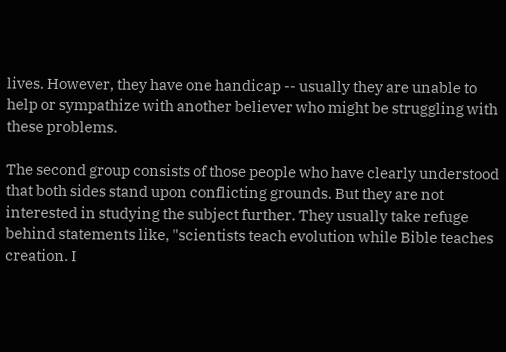lives. However, they have one handicap -- usually they are unable to help or sympathize with another believer who might be struggling with these problems.

The second group consists of those people who have clearly understood that both sides stand upon conflicting grounds. But they are not interested in studying the subject further. They usually take refuge behind statements like, "scientists teach evolution while Bible teaches creation. I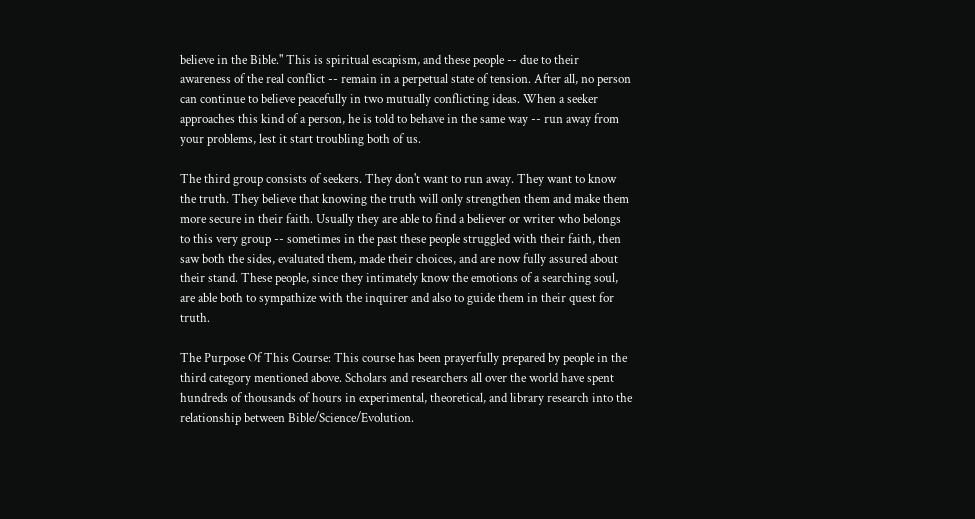believe in the Bible." This is spiritual escapism, and these people -- due to their awareness of the real conflict -- remain in a perpetual state of tension. After all, no person can continue to believe peacefully in two mutually conflicting ideas. When a seeker approaches this kind of a person, he is told to behave in the same way -- run away from your problems, lest it start troubling both of us.

The third group consists of seekers. They don't want to run away. They want to know the truth. They believe that knowing the truth will only strengthen them and make them more secure in their faith. Usually they are able to find a believer or writer who belongs to this very group -- sometimes in the past these people struggled with their faith, then saw both the sides, evaluated them, made their choices, and are now fully assured about their stand. These people, since they intimately know the emotions of a searching soul, are able both to sympathize with the inquirer and also to guide them in their quest for truth.

The Purpose Of This Course: This course has been prayerfully prepared by people in the third category mentioned above. Scholars and researchers all over the world have spent hundreds of thousands of hours in experimental, theoretical, and library research into the relationship between Bible/Science/Evolution.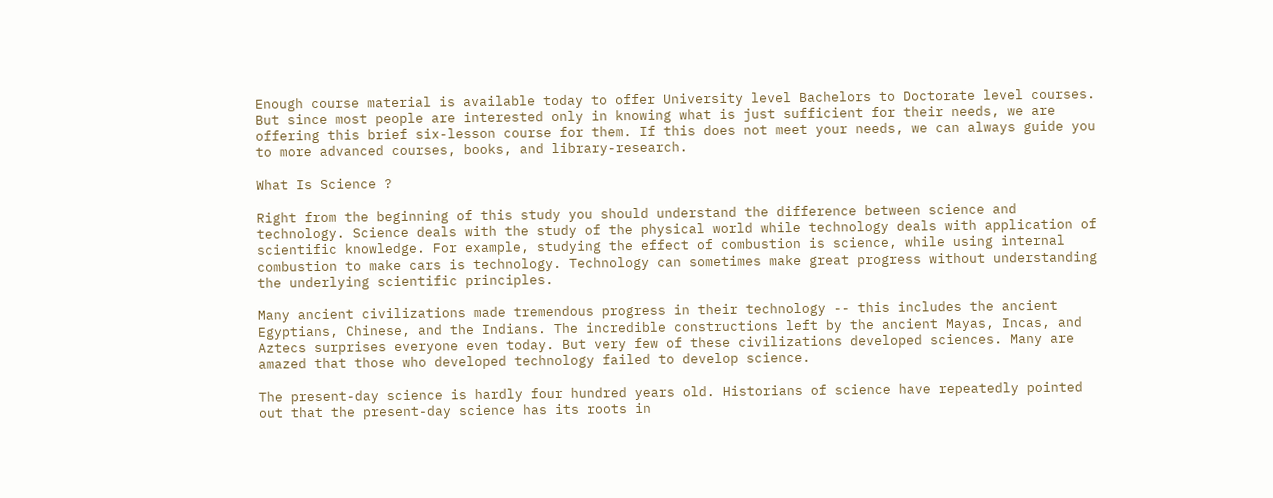Enough course material is available today to offer University level Bachelors to Doctorate level courses. But since most people are interested only in knowing what is just sufficient for their needs, we are offering this brief six-lesson course for them. If this does not meet your needs, we can always guide you to more advanced courses, books, and library-research.

What Is Science ?

Right from the beginning of this study you should understand the difference between science and technology. Science deals with the study of the physical world while technology deals with application of scientific knowledge. For example, studying the effect of combustion is science, while using internal combustion to make cars is technology. Technology can sometimes make great progress without understanding the underlying scientific principles.

Many ancient civilizations made tremendous progress in their technology -- this includes the ancient Egyptians, Chinese, and the Indians. The incredible constructions left by the ancient Mayas, Incas, and Aztecs surprises everyone even today. But very few of these civilizations developed sciences. Many are amazed that those who developed technology failed to develop science.

The present-day science is hardly four hundred years old. Historians of science have repeatedly pointed out that the present-day science has its roots in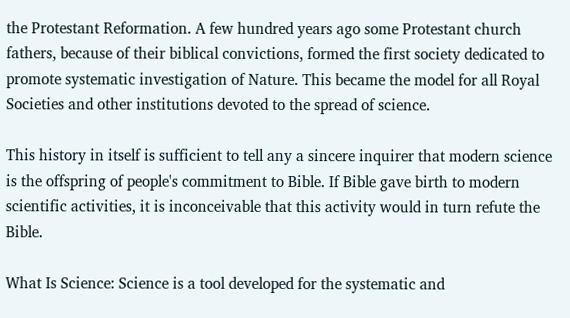the Protestant Reformation. A few hundred years ago some Protestant church fathers, because of their biblical convictions, formed the first society dedicated to promote systematic investigation of Nature. This became the model for all Royal Societies and other institutions devoted to the spread of science.

This history in itself is sufficient to tell any a sincere inquirer that modern science is the offspring of people's commitment to Bible. If Bible gave birth to modern scientific activities, it is inconceivable that this activity would in turn refute the Bible.

What Is Science: Science is a tool developed for the systematic and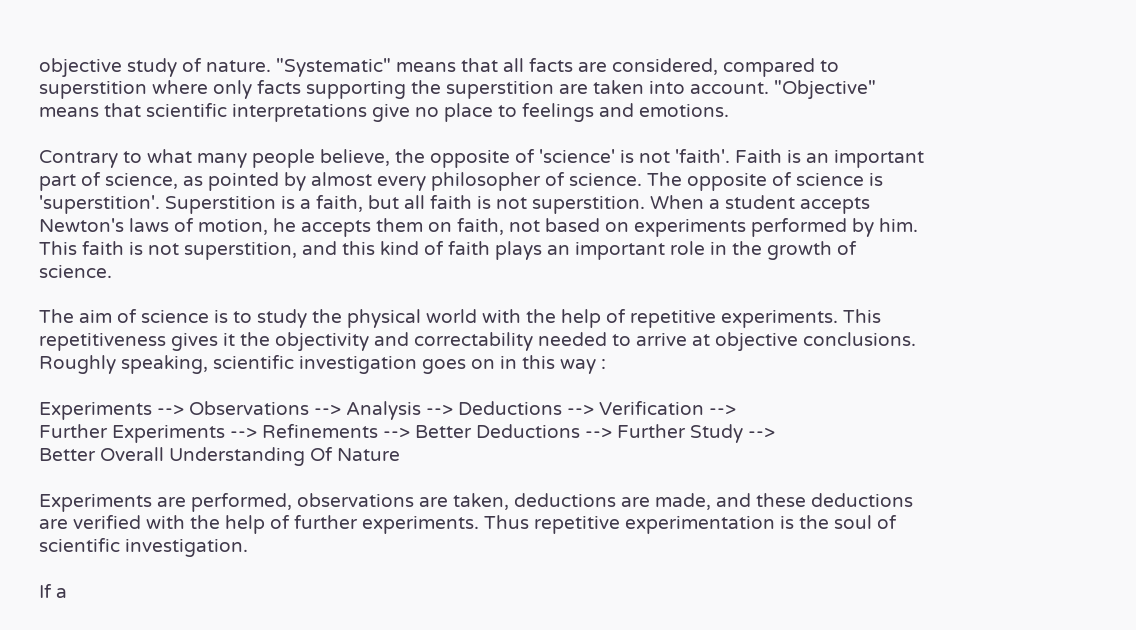objective study of nature. "Systematic" means that all facts are considered, compared to superstition where only facts supporting the superstition are taken into account. "Objective" means that scientific interpretations give no place to feelings and emotions.

Contrary to what many people believe, the opposite of 'science' is not 'faith'. Faith is an important part of science, as pointed by almost every philosopher of science. The opposite of science is 'superstition'. Superstition is a faith, but all faith is not superstition. When a student accepts Newton's laws of motion, he accepts them on faith, not based on experiments performed by him. This faith is not superstition, and this kind of faith plays an important role in the growth of science.

The aim of science is to study the physical world with the help of repetitive experiments. This repetitiveness gives it the objectivity and correctability needed to arrive at objective conclusions. Roughly speaking, scientific investigation goes on in this way :

Experiments --> Observations --> Analysis --> Deductions --> Verification -->
Further Experiments --> Refinements --> Better Deductions --> Further Study -->
Better Overall Understanding Of Nature

Experiments are performed, observations are taken, deductions are made, and these deductions are verified with the help of further experiments. Thus repetitive experimentation is the soul of scientific investigation.

If a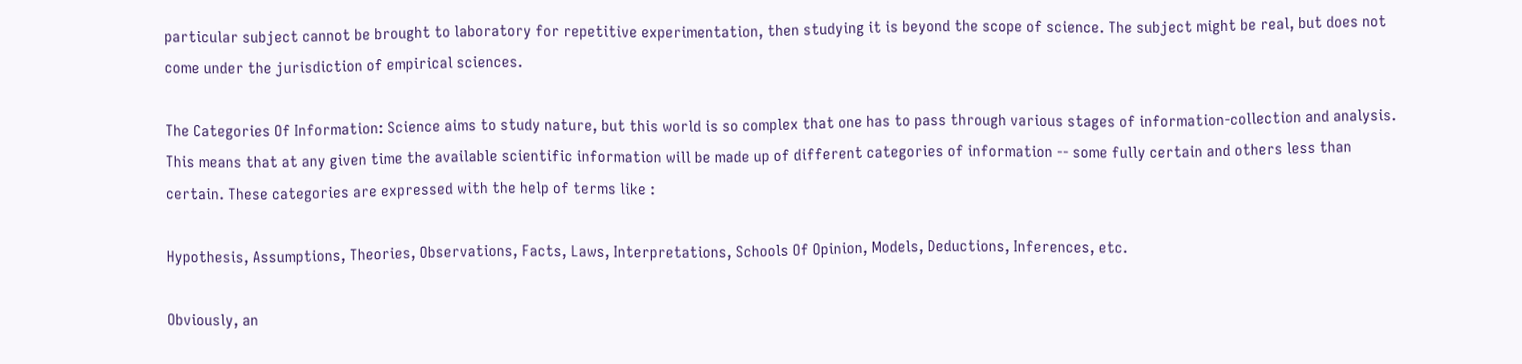particular subject cannot be brought to laboratory for repetitive experimentation, then studying it is beyond the scope of science. The subject might be real, but does not come under the jurisdiction of empirical sciences.

The Categories Of Information: Science aims to study nature, but this world is so complex that one has to pass through various stages of information-collection and analysis. This means that at any given time the available scientific information will be made up of different categories of information -- some fully certain and others less than certain. These categories are expressed with the help of terms like :

Hypothesis, Assumptions, Theories, Observations, Facts, Laws, Interpretations, Schools Of Opinion, Models, Deductions, Inferences, etc.

Obviously, an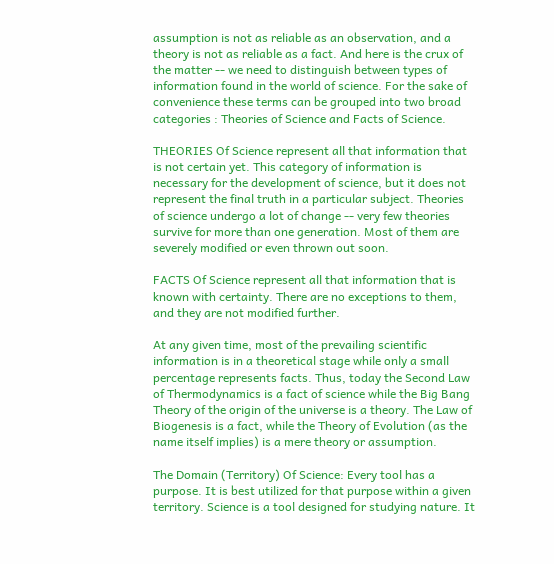assumption is not as reliable as an observation, and a theory is not as reliable as a fact. And here is the crux of the matter -- we need to distinguish between types of information found in the world of science. For the sake of convenience these terms can be grouped into two broad categories : Theories of Science and Facts of Science.

THEORIES Of Science represent all that information that is not certain yet. This category of information is necessary for the development of science, but it does not represent the final truth in a particular subject. Theories of science undergo a lot of change -- very few theories survive for more than one generation. Most of them are severely modified or even thrown out soon.

FACTS Of Science represent all that information that is known with certainty. There are no exceptions to them, and they are not modified further.

At any given time, most of the prevailing scientific information is in a theoretical stage while only a small percentage represents facts. Thus, today the Second Law of Thermodynamics is a fact of science while the Big Bang Theory of the origin of the universe is a theory. The Law of Biogenesis is a fact, while the Theory of Evolution (as the name itself implies) is a mere theory or assumption.

The Domain (Territory) Of Science: Every tool has a purpose. It is best utilized for that purpose within a given territory. Science is a tool designed for studying nature. It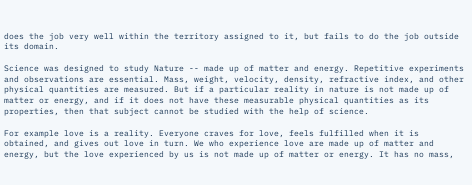does the job very well within the territory assigned to it, but fails to do the job outside its domain.

Science was designed to study Nature -- made up of matter and energy. Repetitive experiments and observations are essential. Mass, weight, velocity, density, refractive index, and other physical quantities are measured. But if a particular reality in nature is not made up of matter or energy, and if it does not have these measurable physical quantities as its properties, then that subject cannot be studied with the help of science.

For example love is a reality. Everyone craves for love, feels fulfilled when it is obtained, and gives out love in turn. We who experience love are made up of matter and energy, but the love experienced by us is not made up of matter or energy. It has no mass,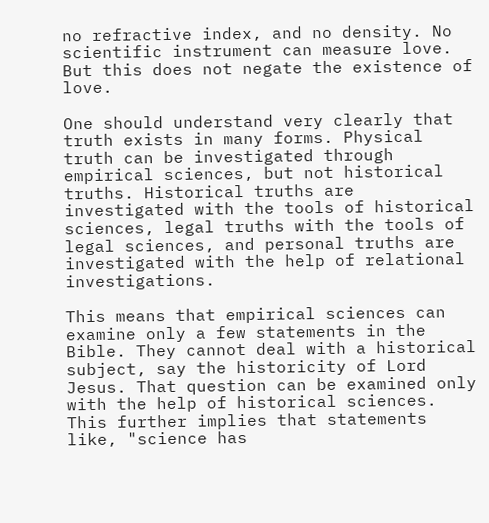no refractive index, and no density. No scientific instrument can measure love. But this does not negate the existence of love.

One should understand very clearly that truth exists in many forms. Physical truth can be investigated through empirical sciences, but not historical truths. Historical truths are investigated with the tools of historical sciences, legal truths with the tools of legal sciences, and personal truths are investigated with the help of relational investigations.

This means that empirical sciences can examine only a few statements in the Bible. They cannot deal with a historical subject, say the historicity of Lord Jesus. That question can be examined only with the help of historical sciences. This further implies that statements like, "science has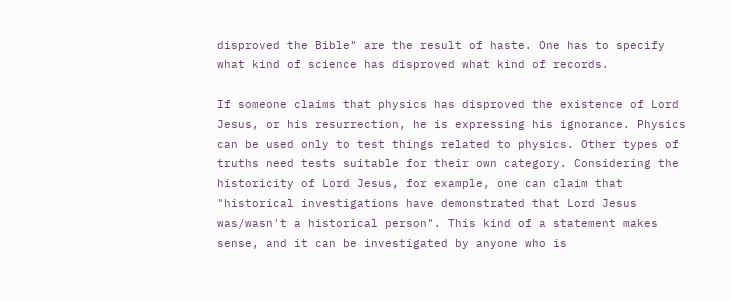disproved the Bible" are the result of haste. One has to specify what kind of science has disproved what kind of records.

If someone claims that physics has disproved the existence of Lord Jesus, or his resurrection, he is expressing his ignorance. Physics can be used only to test things related to physics. Other types of truths need tests suitable for their own category. Considering the historicity of Lord Jesus, for example, one can claim that "historical investigations have demonstrated that Lord Jesus was/wasn't a historical person". This kind of a statement makes sense, and it can be investigated by anyone who is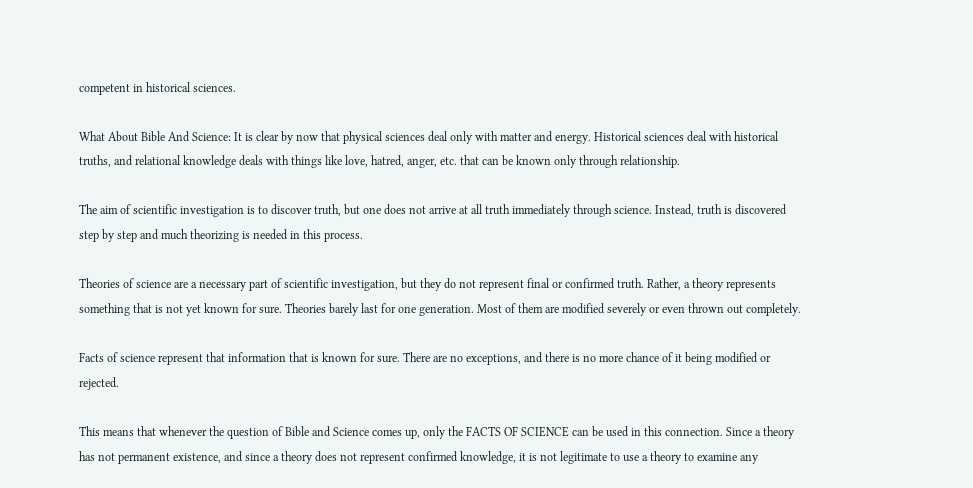competent in historical sciences.

What About Bible And Science: It is clear by now that physical sciences deal only with matter and energy. Historical sciences deal with historical truths, and relational knowledge deals with things like love, hatred, anger, etc. that can be known only through relationship.

The aim of scientific investigation is to discover truth, but one does not arrive at all truth immediately through science. Instead, truth is discovered step by step and much theorizing is needed in this process.

Theories of science are a necessary part of scientific investigation, but they do not represent final or confirmed truth. Rather, a theory represents something that is not yet known for sure. Theories barely last for one generation. Most of them are modified severely or even thrown out completely.

Facts of science represent that information that is known for sure. There are no exceptions, and there is no more chance of it being modified or rejected.

This means that whenever the question of Bible and Science comes up, only the FACTS OF SCIENCE can be used in this connection. Since a theory has not permanent existence, and since a theory does not represent confirmed knowledge, it is not legitimate to use a theory to examine any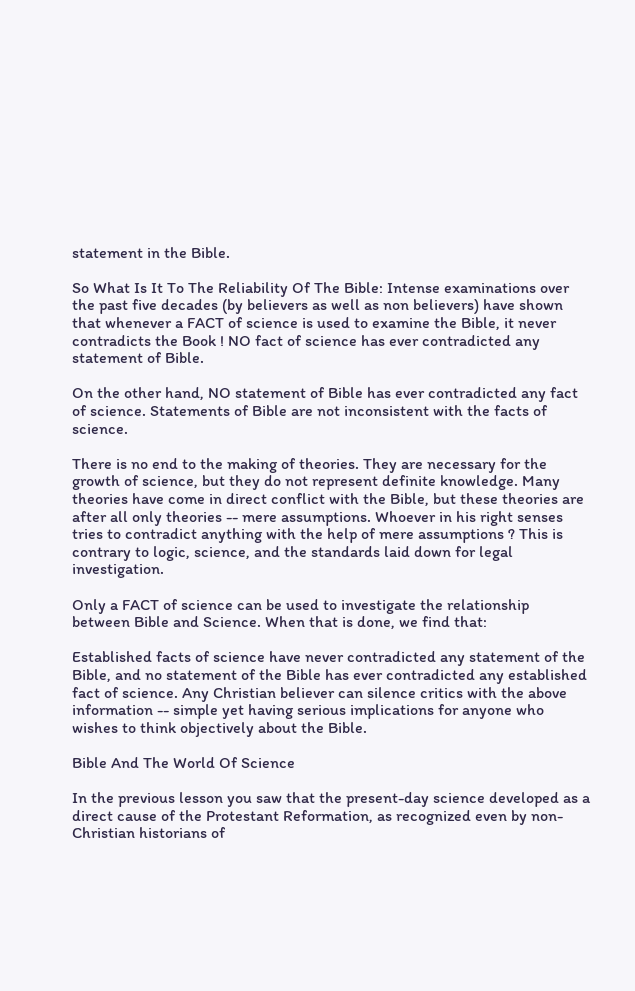statement in the Bible.

So What Is It To The Reliability Of The Bible: Intense examinations over the past five decades (by believers as well as non believers) have shown that whenever a FACT of science is used to examine the Bible, it never contradicts the Book ! NO fact of science has ever contradicted any statement of Bible.

On the other hand, NO statement of Bible has ever contradicted any fact of science. Statements of Bible are not inconsistent with the facts of science.

There is no end to the making of theories. They are necessary for the growth of science, but they do not represent definite knowledge. Many theories have come in direct conflict with the Bible, but these theories are after all only theories -- mere assumptions. Whoever in his right senses tries to contradict anything with the help of mere assumptions ? This is contrary to logic, science, and the standards laid down for legal investigation.

Only a FACT of science can be used to investigate the relationship between Bible and Science. When that is done, we find that:

Established facts of science have never contradicted any statement of the Bible, and no statement of the Bible has ever contradicted any established fact of science. Any Christian believer can silence critics with the above information -- simple yet having serious implications for anyone who wishes to think objectively about the Bible.

Bible And The World Of Science

In the previous lesson you saw that the present-day science developed as a direct cause of the Protestant Reformation, as recognized even by non-Christian historians of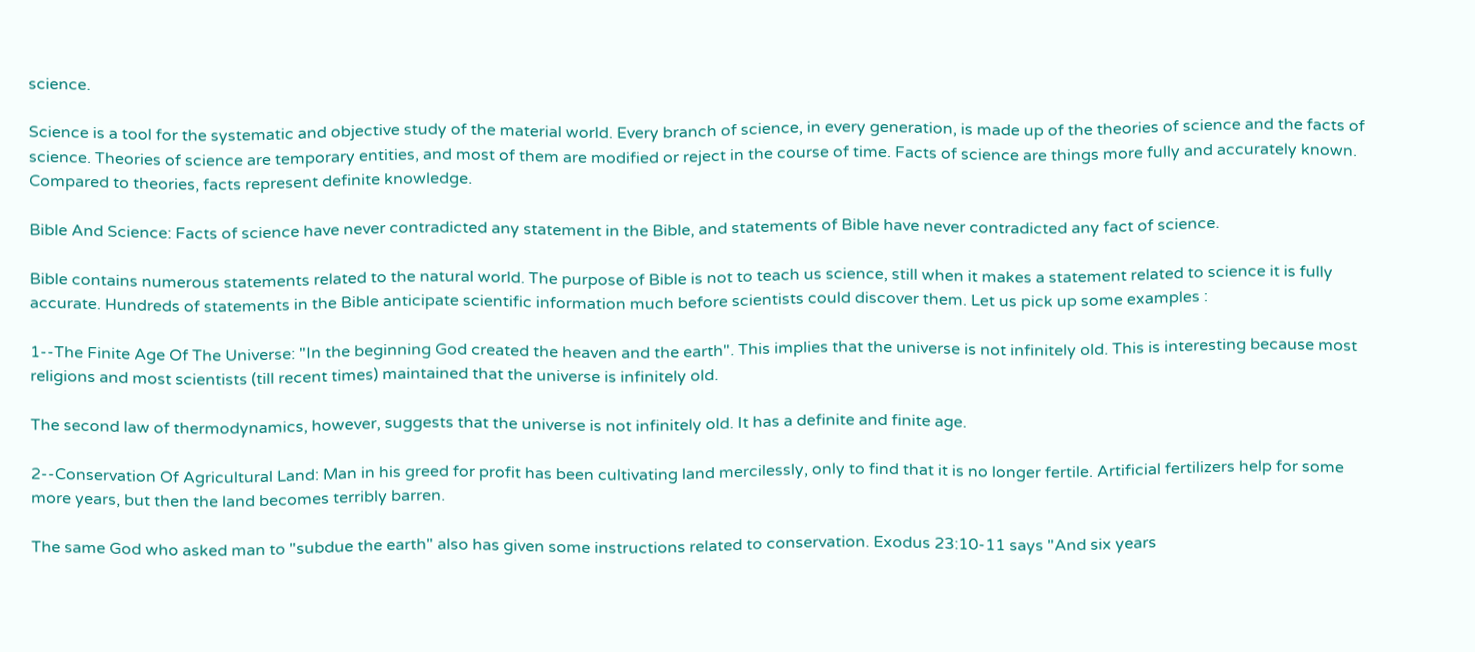science.

Science is a tool for the systematic and objective study of the material world. Every branch of science, in every generation, is made up of the theories of science and the facts of science. Theories of science are temporary entities, and most of them are modified or reject in the course of time. Facts of science are things more fully and accurately known. Compared to theories, facts represent definite knowledge.

Bible And Science: Facts of science have never contradicted any statement in the Bible, and statements of Bible have never contradicted any fact of science.

Bible contains numerous statements related to the natural world. The purpose of Bible is not to teach us science, still when it makes a statement related to science it is fully accurate. Hundreds of statements in the Bible anticipate scientific information much before scientists could discover them. Let us pick up some examples :

1--The Finite Age Of The Universe: "In the beginning God created the heaven and the earth". This implies that the universe is not infinitely old. This is interesting because most religions and most scientists (till recent times) maintained that the universe is infinitely old.

The second law of thermodynamics, however, suggests that the universe is not infinitely old. It has a definite and finite age.

2--Conservation Of Agricultural Land: Man in his greed for profit has been cultivating land mercilessly, only to find that it is no longer fertile. Artificial fertilizers help for some more years, but then the land becomes terribly barren.

The same God who asked man to "subdue the earth" also has given some instructions related to conservation. Exodus 23:10-11 says "And six years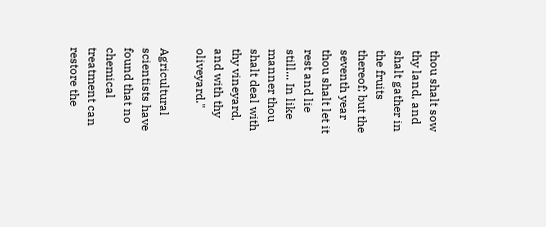thou shalt sow thy land, and shalt gather in the fruits thereof; but the seventh year thou shalt let it rest and lie still... In like manner thou shalt deal with thy vineyard, and with thy oliveyard."

Agricultural scientists have found that no chemical treatment can restore the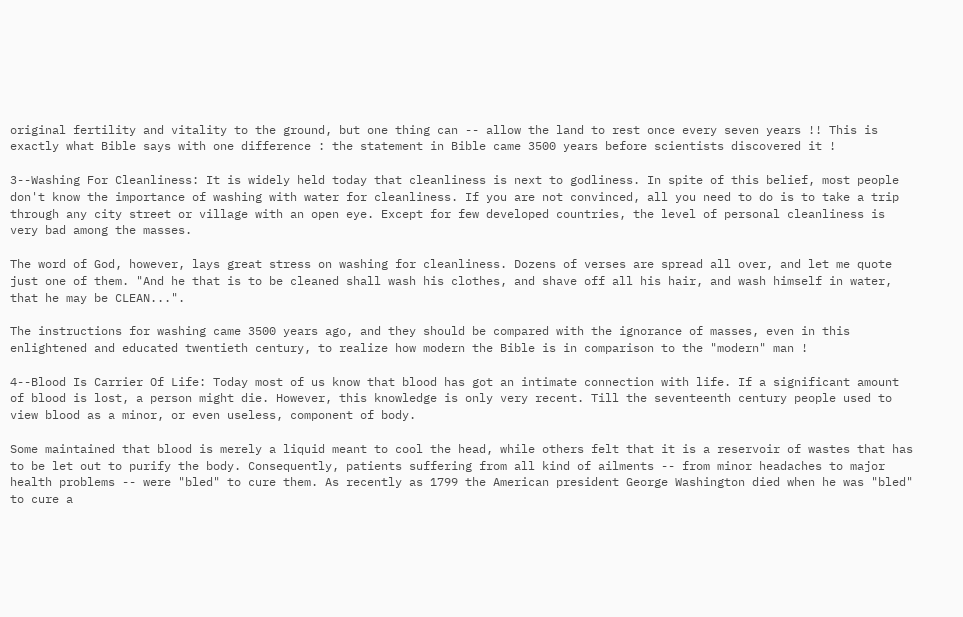original fertility and vitality to the ground, but one thing can -- allow the land to rest once every seven years !! This is exactly what Bible says with one difference : the statement in Bible came 3500 years before scientists discovered it !

3--Washing For Cleanliness: It is widely held today that cleanliness is next to godliness. In spite of this belief, most people don't know the importance of washing with water for cleanliness. If you are not convinced, all you need to do is to take a trip through any city street or village with an open eye. Except for few developed countries, the level of personal cleanliness is very bad among the masses.

The word of God, however, lays great stress on washing for cleanliness. Dozens of verses are spread all over, and let me quote just one of them. "And he that is to be cleaned shall wash his clothes, and shave off all his hair, and wash himself in water, that he may be CLEAN...".

The instructions for washing came 3500 years ago, and they should be compared with the ignorance of masses, even in this enlightened and educated twentieth century, to realize how modern the Bible is in comparison to the "modern" man !

4--Blood Is Carrier Of Life: Today most of us know that blood has got an intimate connection with life. If a significant amount of blood is lost, a person might die. However, this knowledge is only very recent. Till the seventeenth century people used to view blood as a minor, or even useless, component of body.

Some maintained that blood is merely a liquid meant to cool the head, while others felt that it is a reservoir of wastes that has to be let out to purify the body. Consequently, patients suffering from all kind of ailments -- from minor headaches to major health problems -- were "bled" to cure them. As recently as 1799 the American president George Washington died when he was "bled" to cure a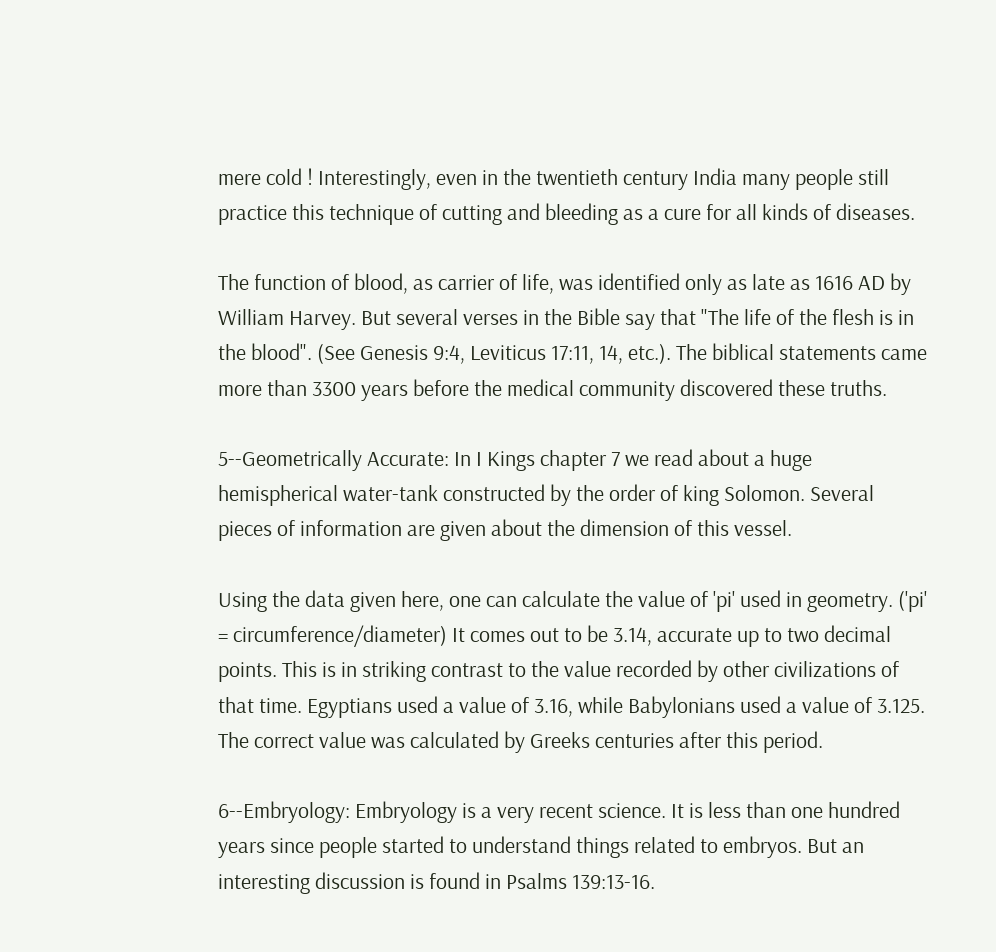mere cold ! Interestingly, even in the twentieth century India many people still practice this technique of cutting and bleeding as a cure for all kinds of diseases.

The function of blood, as carrier of life, was identified only as late as 1616 AD by William Harvey. But several verses in the Bible say that "The life of the flesh is in the blood". (See Genesis 9:4, Leviticus 17:11, 14, etc.). The biblical statements came more than 3300 years before the medical community discovered these truths.

5--Geometrically Accurate: In I Kings chapter 7 we read about a huge hemispherical water-tank constructed by the order of king Solomon. Several pieces of information are given about the dimension of this vessel.

Using the data given here, one can calculate the value of 'pi' used in geometry. ('pi' = circumference/diameter) It comes out to be 3.14, accurate up to two decimal points. This is in striking contrast to the value recorded by other civilizations of that time. Egyptians used a value of 3.16, while Babylonians used a value of 3.125. The correct value was calculated by Greeks centuries after this period.

6--Embryology: Embryology is a very recent science. It is less than one hundred years since people started to understand things related to embryos. But an interesting discussion is found in Psalms 139:13-16.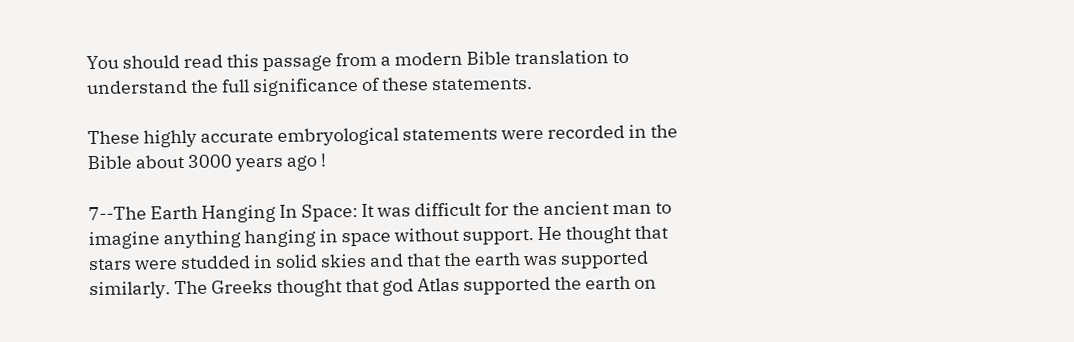You should read this passage from a modern Bible translation to understand the full significance of these statements.

These highly accurate embryological statements were recorded in the Bible about 3000 years ago !

7--The Earth Hanging In Space: It was difficult for the ancient man to imagine anything hanging in space without support. He thought that stars were studded in solid skies and that the earth was supported similarly. The Greeks thought that god Atlas supported the earth on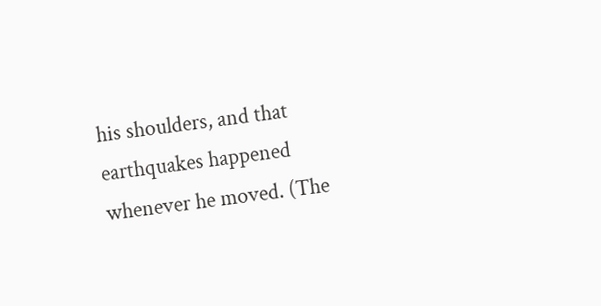his shoulders, and that earthquakes happened whenever he moved. (The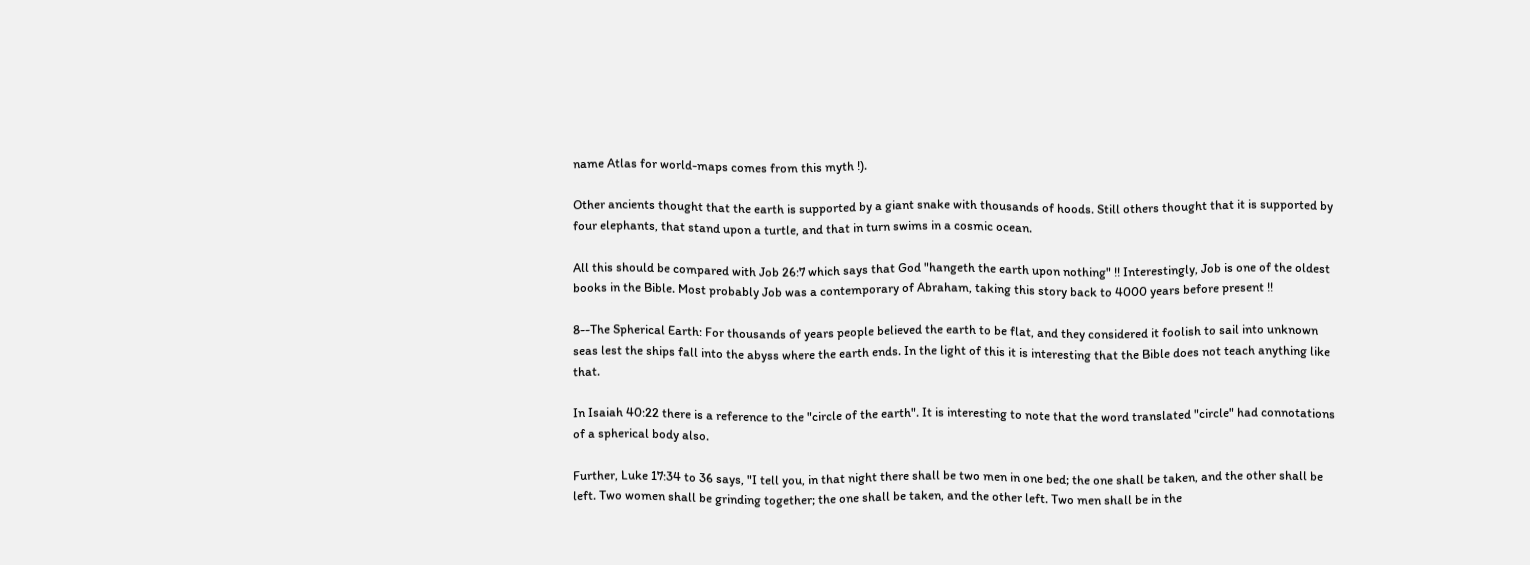name Atlas for world-maps comes from this myth !).

Other ancients thought that the earth is supported by a giant snake with thousands of hoods. Still others thought that it is supported by four elephants, that stand upon a turtle, and that in turn swims in a cosmic ocean.

All this should be compared with Job 26:7 which says that God "hangeth the earth upon nothing" !! Interestingly, Job is one of the oldest books in the Bible. Most probably Job was a contemporary of Abraham, taking this story back to 4000 years before present !!

8--The Spherical Earth: For thousands of years people believed the earth to be flat, and they considered it foolish to sail into unknown seas lest the ships fall into the abyss where the earth ends. In the light of this it is interesting that the Bible does not teach anything like that.

In Isaiah 40:22 there is a reference to the "circle of the earth". It is interesting to note that the word translated "circle" had connotations of a spherical body also.

Further, Luke 17:34 to 36 says, "I tell you, in that night there shall be two men in one bed; the one shall be taken, and the other shall be left. Two women shall be grinding together; the one shall be taken, and the other left. Two men shall be in the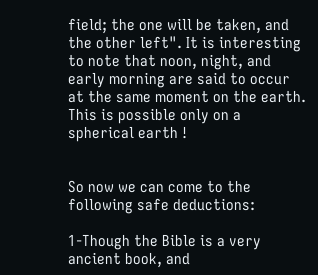field; the one will be taken, and the other left". It is interesting to note that noon, night, and early morning are said to occur at the same moment on the earth. This is possible only on a spherical earth !


So now we can come to the following safe deductions:

1-Though the Bible is a very ancient book, and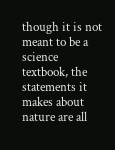though it is not meant to be a science textbook, the statements it makes about nature are all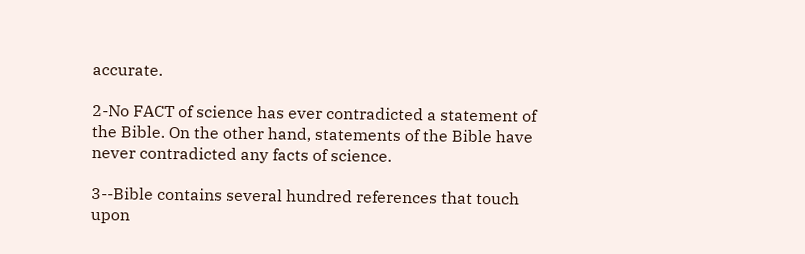accurate.

2-No FACT of science has ever contradicted a statement of the Bible. On the other hand, statements of the Bible have never contradicted any facts of science.

3--Bible contains several hundred references that touch upon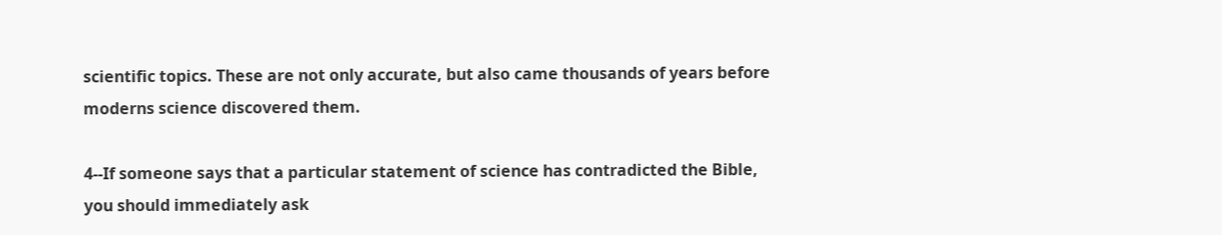scientific topics. These are not only accurate, but also came thousands of years before moderns science discovered them.

4--If someone says that a particular statement of science has contradicted the Bible, you should immediately ask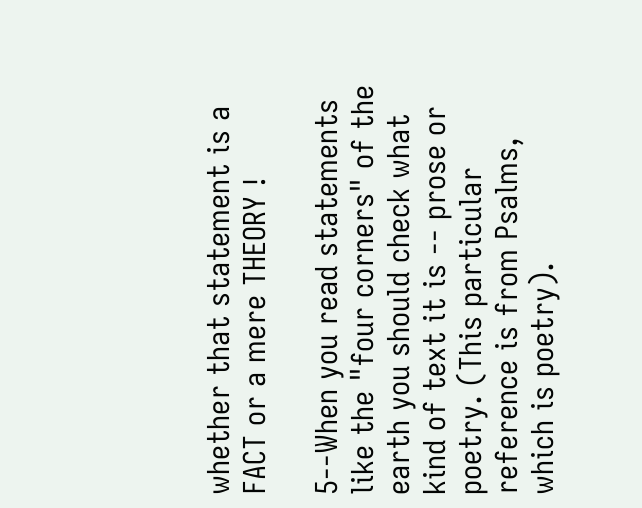whether that statement is a FACT or a mere THEORY !

5--When you read statements like the "four corners" of the earth you should check what kind of text it is -- prose or poetry. (This particular reference is from Psalms, which is poetry).